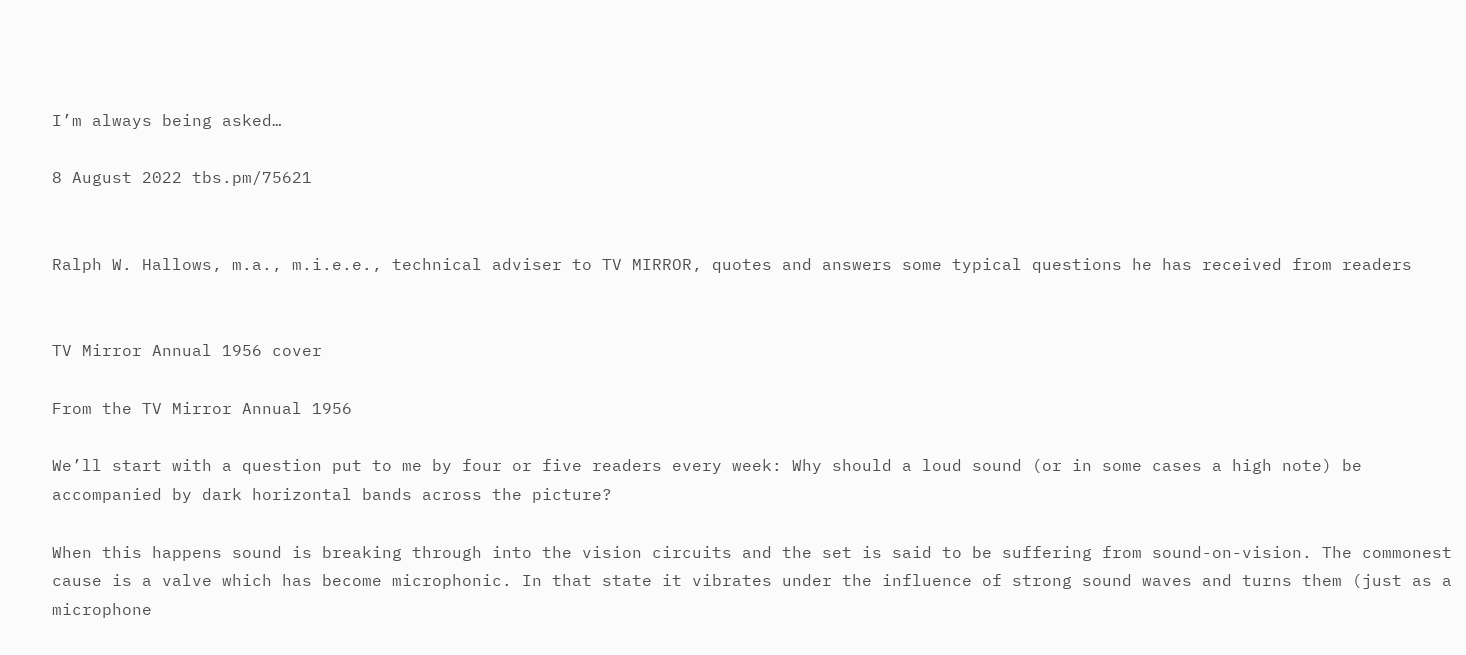I’m always being asked…

8 August 2022 tbs.pm/75621


Ralph W. Hallows, m.a., m.i.e.e., technical adviser to TV MIRROR, quotes and answers some typical questions he has received from readers


TV Mirror Annual 1956 cover

From the TV Mirror Annual 1956

We’ll start with a question put to me by four or five readers every week: Why should a loud sound (or in some cases a high note) be accompanied by dark horizontal bands across the picture?

When this happens sound is breaking through into the vision circuits and the set is said to be suffering from sound-on-vision. The commonest cause is a valve which has become microphonic. In that state it vibrates under the influence of strong sound waves and turns them (just as a microphone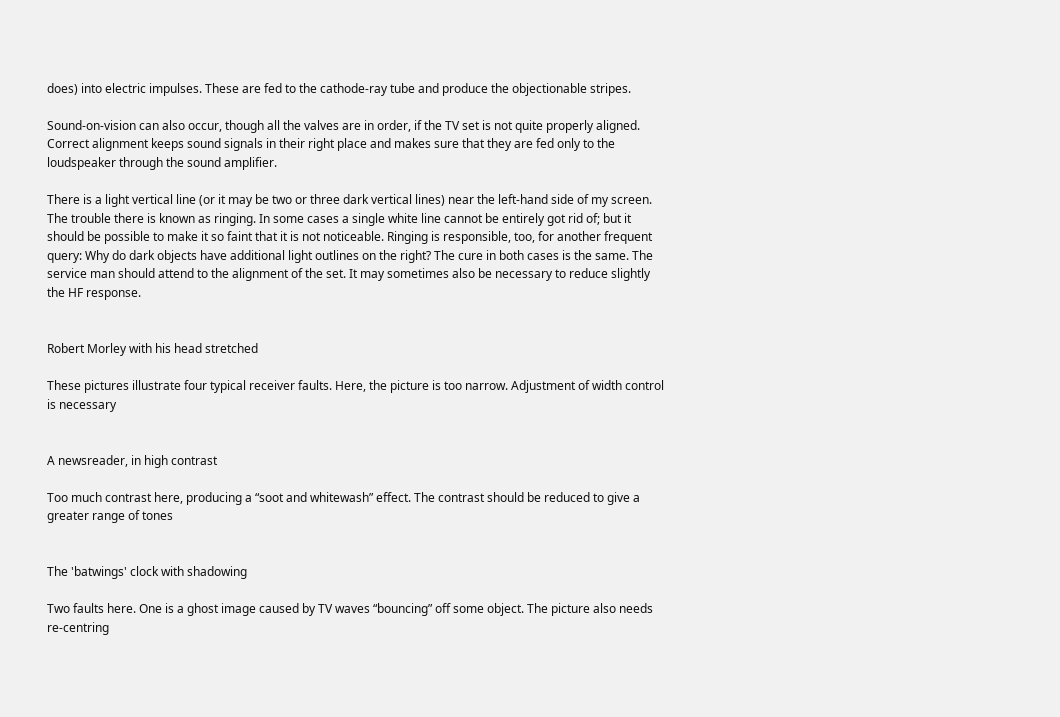does) into electric impulses. These are fed to the cathode-ray tube and produce the objectionable stripes.

Sound-on-vision can also occur, though all the valves are in order, if the TV set is not quite properly aligned. Correct alignment keeps sound signals in their right place and makes sure that they are fed only to the loudspeaker through the sound amplifier.

There is a light vertical line (or it may be two or three dark vertical lines) near the left-hand side of my screen. The trouble there is known as ringing. In some cases a single white line cannot be entirely got rid of; but it should be possible to make it so faint that it is not noticeable. Ringing is responsible, too, for another frequent query: Why do dark objects have additional light outlines on the right? The cure in both cases is the same. The service man should attend to the alignment of the set. It may sometimes also be necessary to reduce slightly the HF response.


Robert Morley with his head stretched

These pictures illustrate four typical receiver faults. Here, the picture is too narrow. Adjustment of width control is necessary


A newsreader, in high contrast

Too much contrast here, producing a “soot and whitewash” effect. The contrast should be reduced to give a greater range of tones


The 'batwings' clock with shadowing

Two faults here. One is a ghost image caused by TV waves “bouncing” off some object. The picture also needs re-centring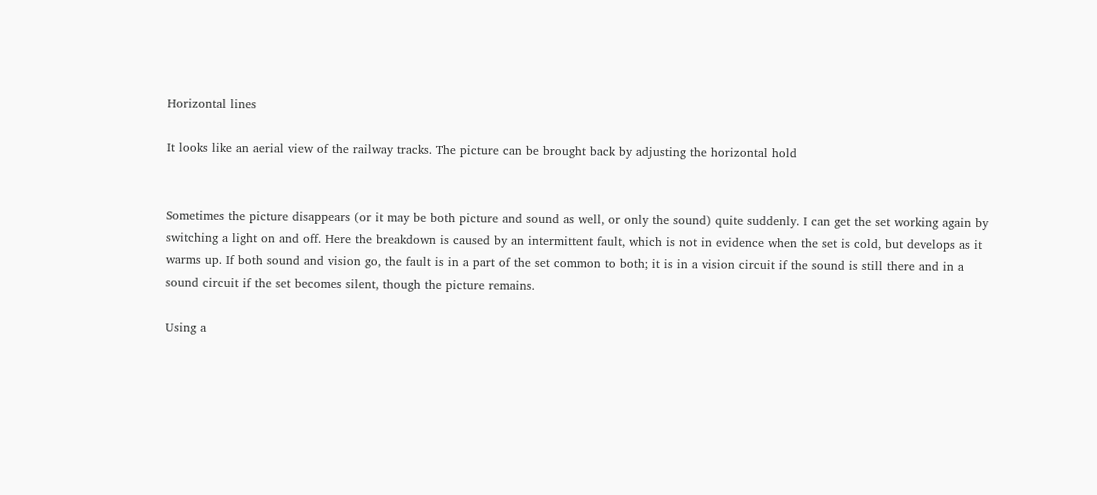Horizontal lines

It looks like an aerial view of the railway tracks. The picture can be brought back by adjusting the horizontal hold


Sometimes the picture disappears (or it may be both picture and sound as well, or only the sound) quite suddenly. I can get the set working again by switching a light on and off. Here the breakdown is caused by an intermittent fault, which is not in evidence when the set is cold, but develops as it warms up. If both sound and vision go, the fault is in a part of the set common to both; it is in a vision circuit if the sound is still there and in a sound circuit if the set becomes silent, though the picture remains.

Using a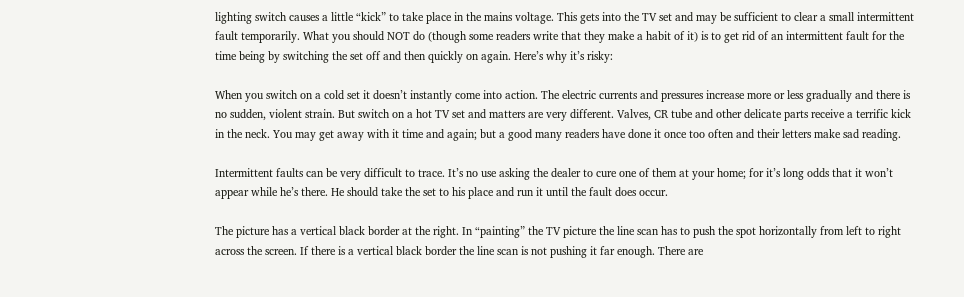lighting switch causes a little “kick” to take place in the mains voltage. This gets into the TV set and may be sufficient to clear a small intermittent fault temporarily. What you should NOT do (though some readers write that they make a habit of it) is to get rid of an intermittent fault for the time being by switching the set off and then quickly on again. Here’s why it’s risky:

When you switch on a cold set it doesn’t instantly come into action. The electric currents and pressures increase more or less gradually and there is no sudden, violent strain. But switch on a hot TV set and matters are very different. Valves, CR tube and other delicate parts receive a terrific kick in the neck. You may get away with it time and again; but a good many readers have done it once too often and their letters make sad reading.

Intermittent faults can be very difficult to trace. It’s no use asking the dealer to cure one of them at your home; for it’s long odds that it won’t appear while he’s there. He should take the set to his place and run it until the fault does occur.

The picture has a vertical black border at the right. In “painting” the TV picture the line scan has to push the spot horizontally from left to right across the screen. If there is a vertical black border the line scan is not pushing it far enough. There are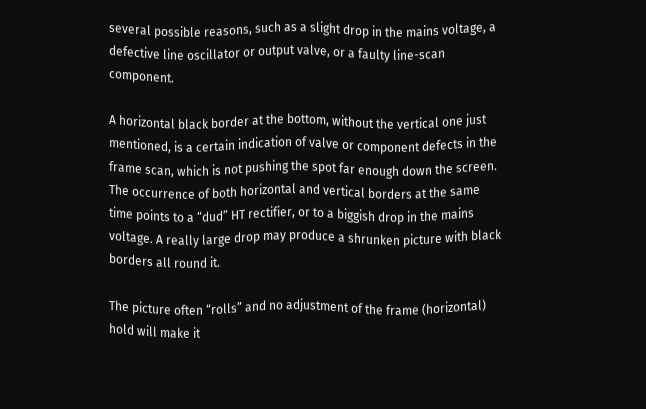several possible reasons, such as a slight drop in the mains voltage, a defective line oscillator or output valve, or a faulty line-scan component.

A horizontal black border at the bottom, without the vertical one just mentioned, is a certain indication of valve or component defects in the frame scan, which is not pushing the spot far enough down the screen. The occurrence of both horizontal and vertical borders at the same time points to a “dud” HT rectifier, or to a biggish drop in the mains voltage. A really large drop may produce a shrunken picture with black borders all round it.

The picture often “rolls” and no adjustment of the frame (horizontal) hold will make it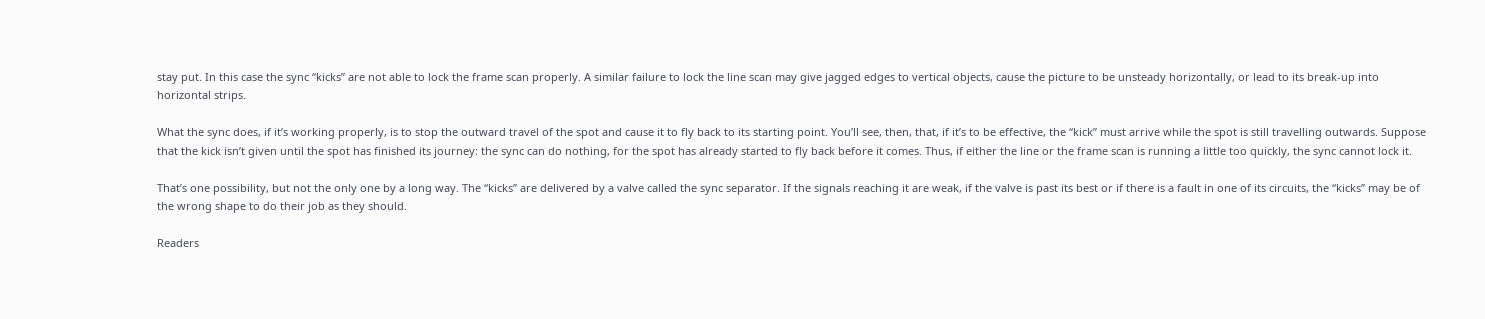stay put. In this case the sync “kicks” are not able to lock the frame scan properly. A similar failure to lock the line scan may give jagged edges to vertical objects, cause the picture to be unsteady horizontally, or lead to its break-up into horizontal strips.

What the sync does, if it’s working properly, is to stop the outward travel of the spot and cause it to fly back to its starting point. You’ll see, then, that, if it’s to be effective, the “kick” must arrive while the spot is still travelling outwards. Suppose that the kick isn’t given until the spot has finished its journey: the sync can do nothing, for the spot has already started to fly back before it comes. Thus, if either the line or the frame scan is running a little too quickly, the sync cannot lock it.

That’s one possibility, but not the only one by a long way. The “kicks” are delivered by a valve called the sync separator. If the signals reaching it are weak, if the valve is past its best or if there is a fault in one of its circuits, the “kicks” may be of the wrong shape to do their job as they should.

Readers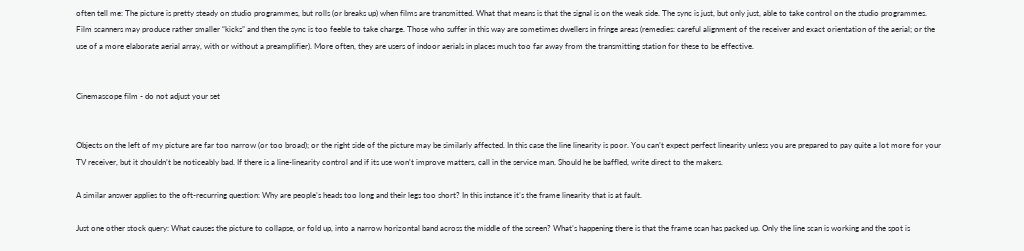often tell me: The picture is pretty steady on studio programmes, but rolls (or breaks up) when films are transmitted. What that means is that the signal is on the weak side. The sync is just, but only just, able to take control on the studio programmes. Film scanners may produce rather smaller “kicks” and then the sync is too feeble to take charge. Those who suffer in this way are sometimes dwellers in fringe areas (remedies: careful alignment of the receiver and exact orientation of the aerial; or the use of a more elaborate aerial array, with or without a preamplifier). More often, they are users of indoor aerials in places much too far away from the transmitting station for these to be effective.


Cinemascope film - do not adjust your set


Objects on the left of my picture are far too narrow (or too broad); or the right side of the picture may be similarly affected. In this case the line linearity is poor. You can’t expect perfect linearity unless you are prepared to pay quite a lot more for your TV receiver, but it shouldn’t be noticeably bad. If there is a line-linearity control and if its use won’t improve matters, call in the service man. Should he be baffled, write direct to the makers.

A similar answer applies to the oft-recurring question: Why are people’s heads too long and their legs too short? In this instance it’s the frame linearity that is at fault.

Just one other stock query: What causes the picture to collapse, or fold up, into a narrow horizontal band across the middle of the screen? What’s happening there is that the frame scan has packed up. Only the line scan is working and the spot is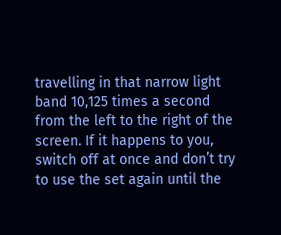travelling in that narrow light band 10,125 times a second from the left to the right of the screen. If it happens to you, switch off at once and don’t try to use the set again until the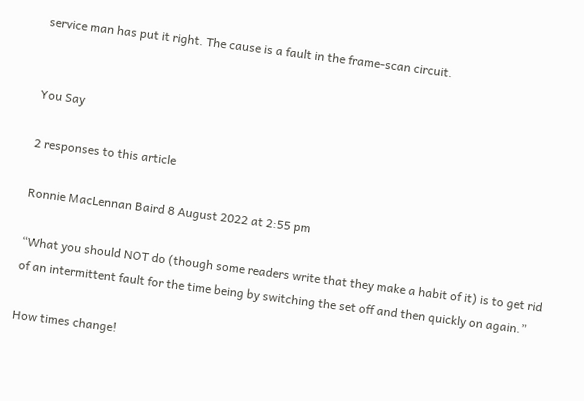service man has put it right. The cause is a fault in the frame-scan circuit.


You Say

2 responses to this article

Ronnie MacLennan Baird 8 August 2022 at 2:55 pm

“What you should NOT do (though some readers write that they make a habit of it) is to get rid of an intermittent fault for the time being by switching the set off and then quickly on again.”

How times change!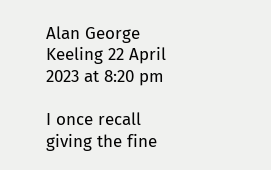Alan George Keeling 22 April 2023 at 8:20 pm

I once recall giving the fine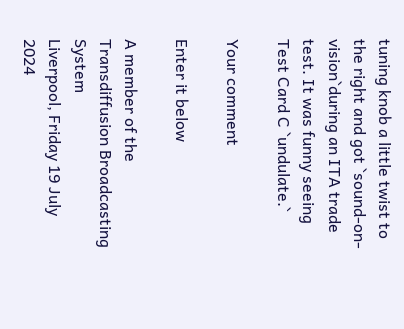tuning knob a little twist to the right and got `sound-on-vision`during an ITA trade test. It was funny seeing Test Card C `undulate.`

Your comment

Enter it below

A member of the Transdiffusion Broadcasting System
Liverpool, Friday 19 July 2024